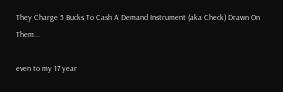They Charge 5 Bucks To Cash A Demand Instrument (aka Check) Drawn On Them...

even to my 17 year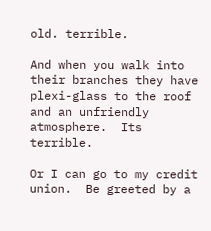old. terrible.

And when you walk into their branches they have plexi-glass to the roof and an unfriendly atmosphere.  Its terrible.

Or I can go to my credit union.  Be greeted by a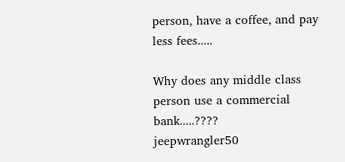person, have a coffee, and pay less fees.....

Why does any middle class person use a commercial bank.....????
jeepwrangler50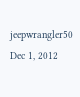jeepwrangler50
Dec 1, 2012